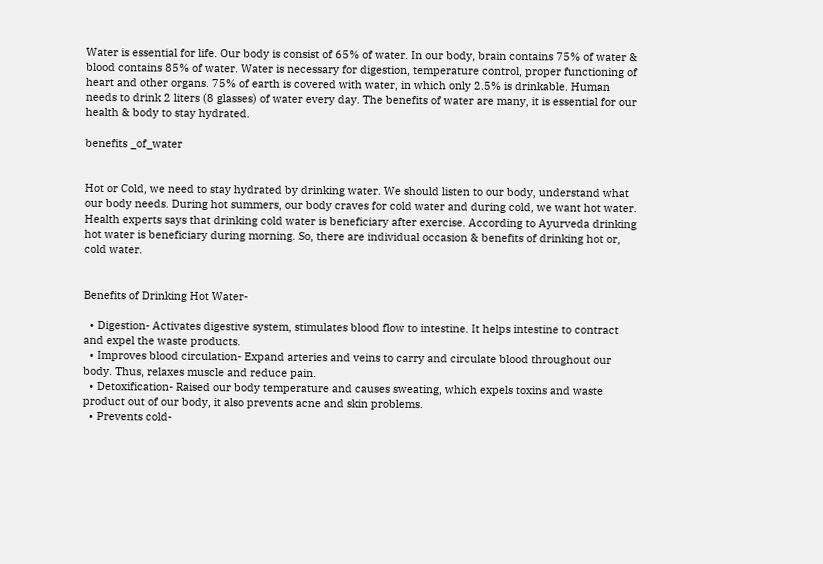Water is essential for life. Our body is consist of 65% of water. In our body, brain contains 75% of water & blood contains 85% of water. Water is necessary for digestion, temperature control, proper functioning of heart and other organs. 75% of earth is covered with water, in which only 2.5% is drinkable. Human needs to drink 2 liters (8 glasses) of water every day. The benefits of water are many, it is essential for our health & body to stay hydrated.

benefits _of_water


Hot or Cold, we need to stay hydrated by drinking water. We should listen to our body, understand what our body needs. During hot summers, our body craves for cold water and during cold, we want hot water. Health experts says that drinking cold water is beneficiary after exercise. According to Ayurveda drinking hot water is beneficiary during morning. So, there are individual occasion & benefits of drinking hot or, cold water.


Benefits of Drinking Hot Water-

  • Digestion- Activates digestive system, stimulates blood flow to intestine. It helps intestine to contract and expel the waste products.
  • Improves blood circulation- Expand arteries and veins to carry and circulate blood throughout our body. Thus, relaxes muscle and reduce pain.
  • Detoxification- Raised our body temperature and causes sweating, which expels toxins and waste product out of our body, it also prevents acne and skin problems.
  • Prevents cold-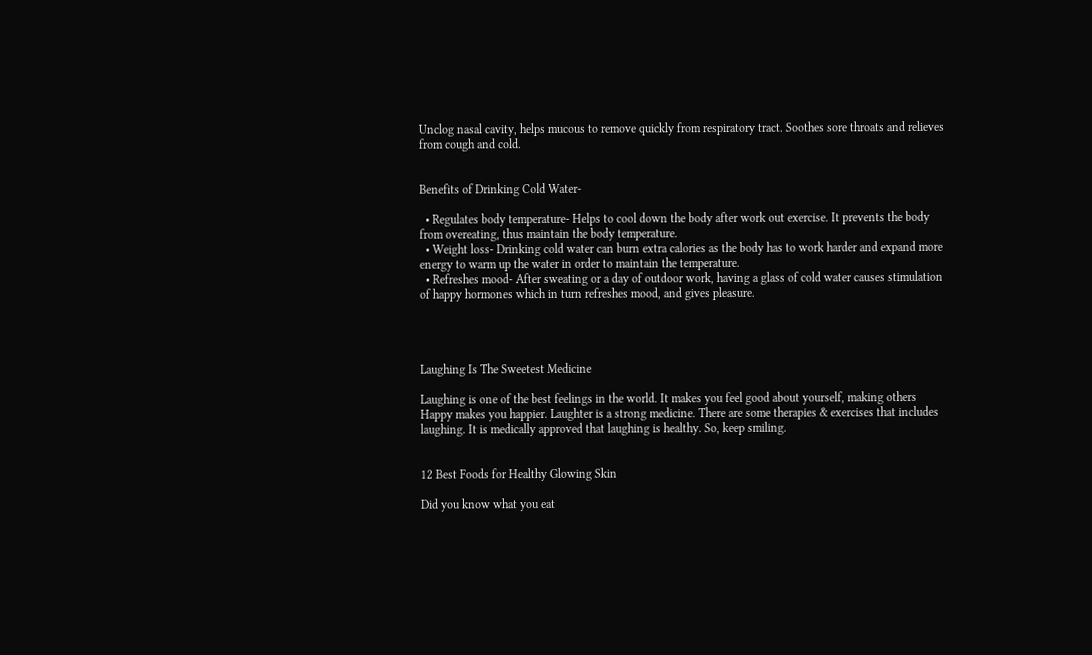Unclog nasal cavity, helps mucous to remove quickly from respiratory tract. Soothes sore throats and relieves from cough and cold.


Benefits of Drinking Cold Water-

  • Regulates body temperature- Helps to cool down the body after work out exercise. It prevents the body from overeating, thus maintain the body temperature.
  • Weight loss- Drinking cold water can burn extra calories as the body has to work harder and expand more energy to warm up the water in order to maintain the temperature.
  • Refreshes mood- After sweating or a day of outdoor work, having a glass of cold water causes stimulation of happy hormones which in turn refreshes mood, and gives pleasure.




Laughing Is The Sweetest Medicine

Laughing is one of the best feelings in the world. It makes you feel good about yourself, making others Happy makes you happier. Laughter is a strong medicine. There are some therapies & exercises that includes laughing. It is medically approved that laughing is healthy. So, keep smiling.


12 Best Foods for Healthy Glowing Skin

Did you know what you eat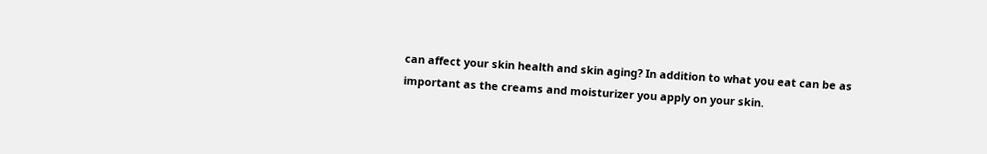can affect your skin health and skin aging? In addition to what you eat can be as important as the creams and moisturizer you apply on your skin.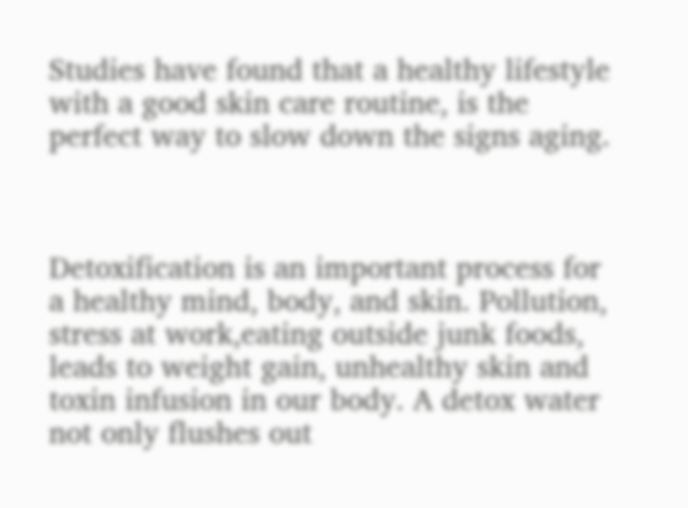Studies have found that a healthy lifestyle with a good skin care routine, is the perfect way to slow down the signs aging.



Detoxification is an important process for a healthy mind, body, and skin. Pollution, stress at work,eating outside junk foods, leads to weight gain, unhealthy skin and toxin infusion in our body. A detox water not only flushes out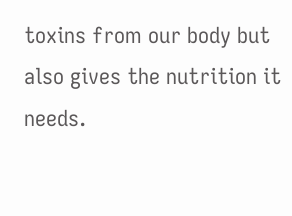toxins from our body but also gives the nutrition it needs.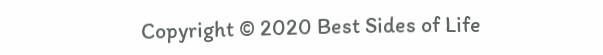Copyright © 2020 Best Sides of Life